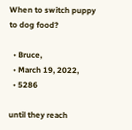When to switch puppy to dog food?

  • Bruce,
  • March 19, 2022,
  • 5286

until they reach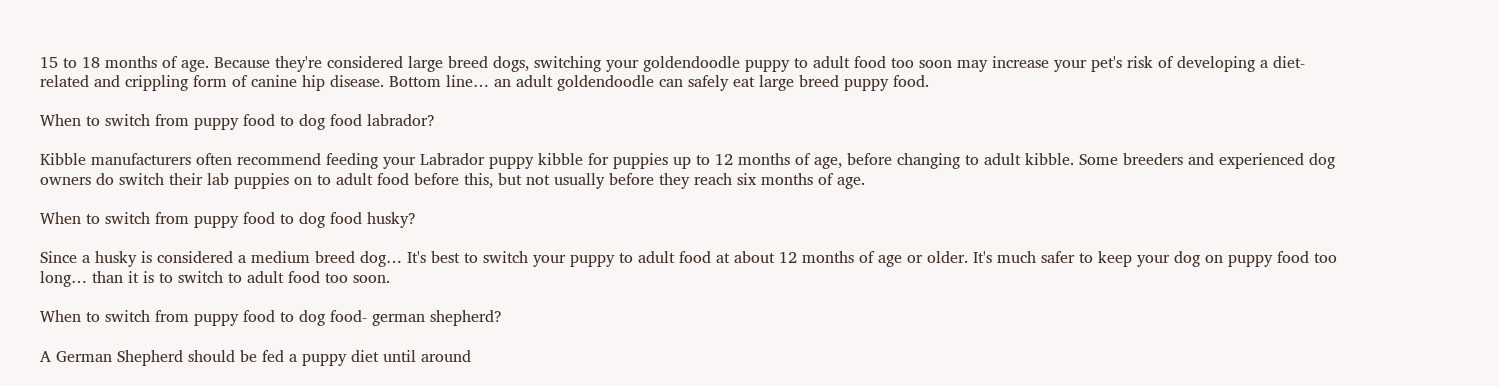15 to 18 months of age. Because they're considered large breed dogs, switching your goldendoodle puppy to adult food too soon may increase your pet's risk of developing a diet-related and crippling form of canine hip disease. Bottom line… an adult goldendoodle can safely eat large breed puppy food.

When to switch from puppy food to dog food labrador?

Kibble manufacturers often recommend feeding your Labrador puppy kibble for puppies up to 12 months of age, before changing to adult kibble. Some breeders and experienced dog owners do switch their lab puppies on to adult food before this, but not usually before they reach six months of age.

When to switch from puppy food to dog food husky?

Since a husky is considered a medium breed dog… It's best to switch your puppy to adult food at about 12 months of age or older. It's much safer to keep your dog on puppy food too long… than it is to switch to adult food too soon.

When to switch from puppy food to dog food- german shepherd?

A German Shepherd should be fed a puppy diet until around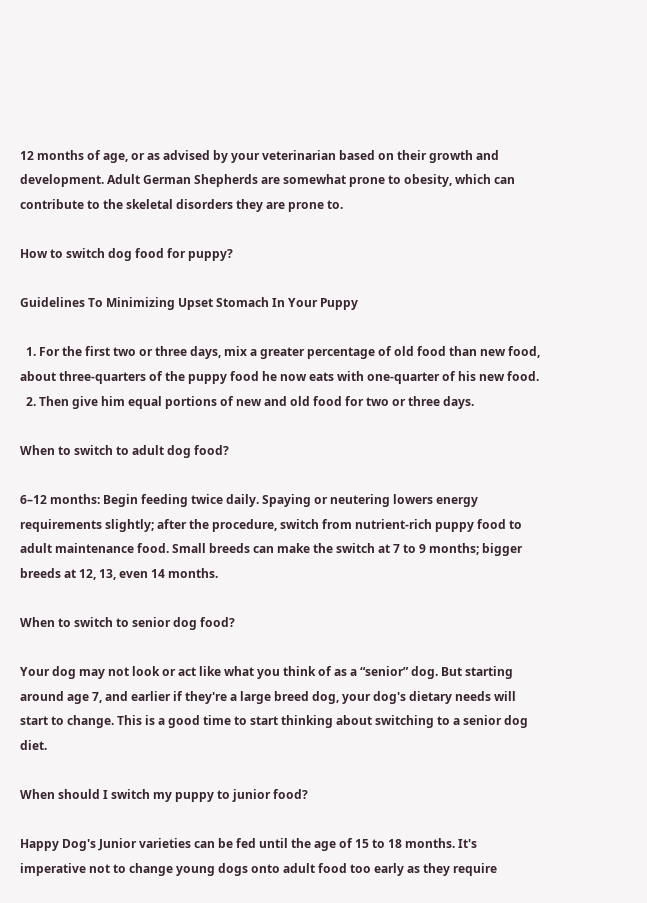12 months of age, or as advised by your veterinarian based on their growth and development. Adult German Shepherds are somewhat prone to obesity, which can contribute to the skeletal disorders they are prone to.

How to switch dog food for puppy?

Guidelines To Minimizing Upset Stomach In Your Puppy

  1. For the first two or three days, mix a greater percentage of old food than new food, about three-quarters of the puppy food he now eats with one-quarter of his new food.
  2. Then give him equal portions of new and old food for two or three days.

When to switch to adult dog food?

6–12 months: Begin feeding twice daily. Spaying or neutering lowers energy requirements slightly; after the procedure, switch from nutrient-rich puppy food to adult maintenance food. Small breeds can make the switch at 7 to 9 months; bigger breeds at 12, 13, even 14 months.

When to switch to senior dog food?

Your dog may not look or act like what you think of as a “senior” dog. But starting around age 7, and earlier if they're a large breed dog, your dog's dietary needs will start to change. This is a good time to start thinking about switching to a senior dog diet.

When should I switch my puppy to junior food?

Happy Dog's Junior varieties can be fed until the age of 15 to 18 months. It's imperative not to change young dogs onto adult food too early as they require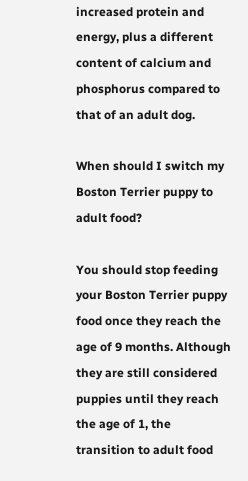increased protein and energy, plus a different content of calcium and phosphorus compared to that of an adult dog.

When should I switch my Boston Terrier puppy to adult food?

You should stop feeding your Boston Terrier puppy food once they reach the age of 9 months. Although they are still considered puppies until they reach the age of 1, the transition to adult food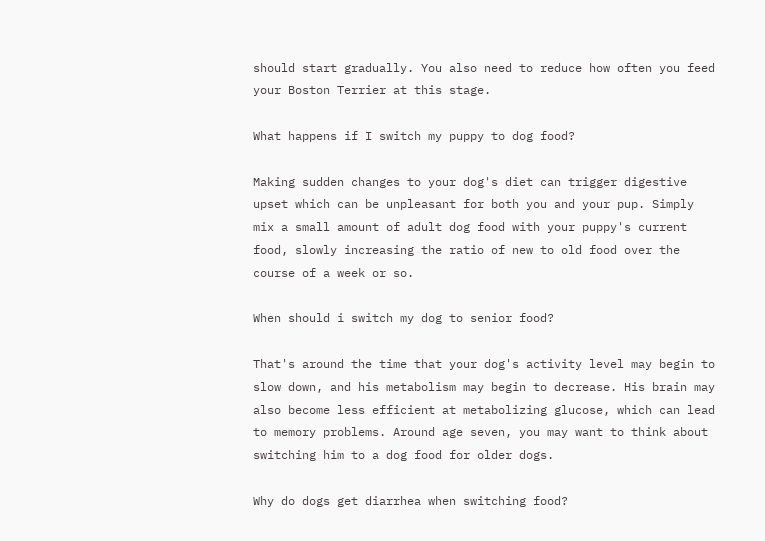should start gradually. You also need to reduce how often you feed your Boston Terrier at this stage.

What happens if I switch my puppy to dog food?

Making sudden changes to your dog's diet can trigger digestive upset which can be unpleasant for both you and your pup. Simply mix a small amount of adult dog food with your puppy's current food, slowly increasing the ratio of new to old food over the course of a week or so.

When should i switch my dog to senior food?

That's around the time that your dog's activity level may begin to slow down, and his metabolism may begin to decrease. His brain may also become less efficient at metabolizing glucose, which can lead to memory problems. Around age seven, you may want to think about switching him to a dog food for older dogs.

Why do dogs get diarrhea when switching food?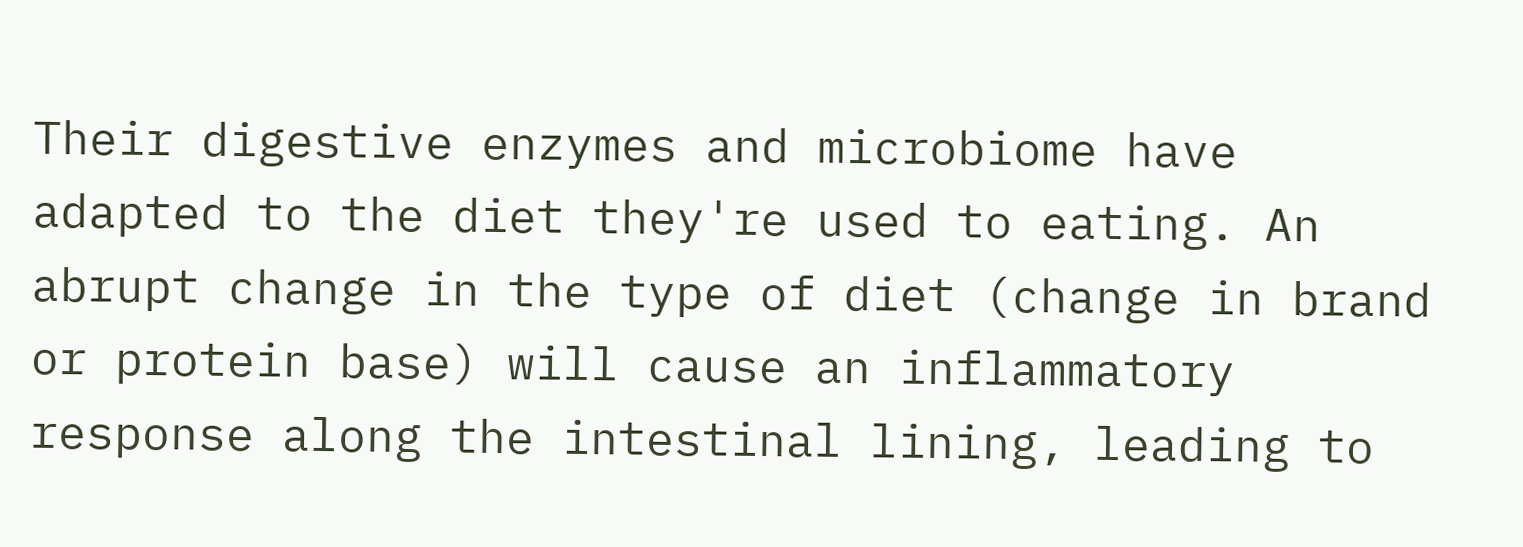Their digestive enzymes and microbiome have adapted to the diet they're used to eating. An abrupt change in the type of diet (change in brand or protein base) will cause an inflammatory response along the intestinal lining, leading to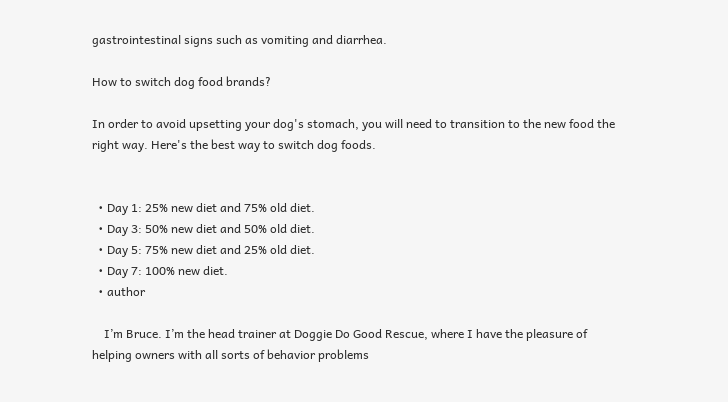gastrointestinal signs such as vomiting and diarrhea.

How to switch dog food brands?

In order to avoid upsetting your dog's stomach, you will need to transition to the new food the right way. Here's the best way to switch dog foods.


  • Day 1: 25% new diet and 75% old diet.
  • Day 3: 50% new diet and 50% old diet.
  • Day 5: 75% new diet and 25% old diet.
  • Day 7: 100% new diet.
  • author

    I’m Bruce. I’m the head trainer at Doggie Do Good Rescue, where I have the pleasure of helping owners with all sorts of behavior problems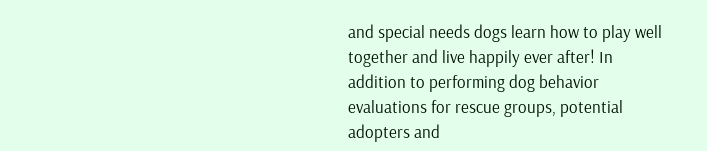and special needs dogs learn how to play well together and live happily ever after! In addition to performing dog behavior evaluations for rescue groups, potential adopters and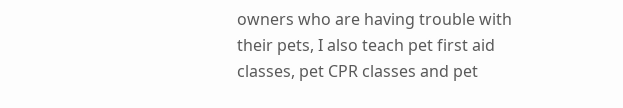owners who are having trouble with their pets, I also teach pet first aid classes, pet CPR classes and pet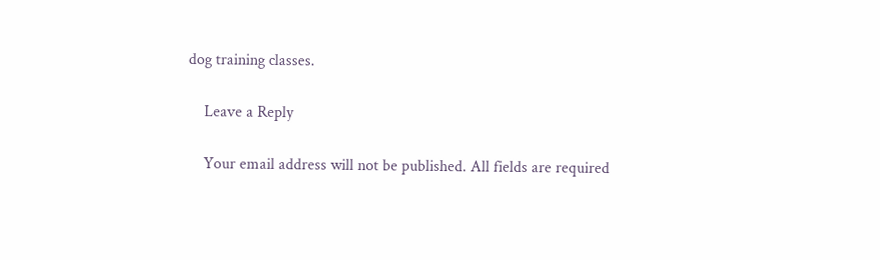dog training classes.

    Leave a Reply

    Your email address will not be published. All fields are required